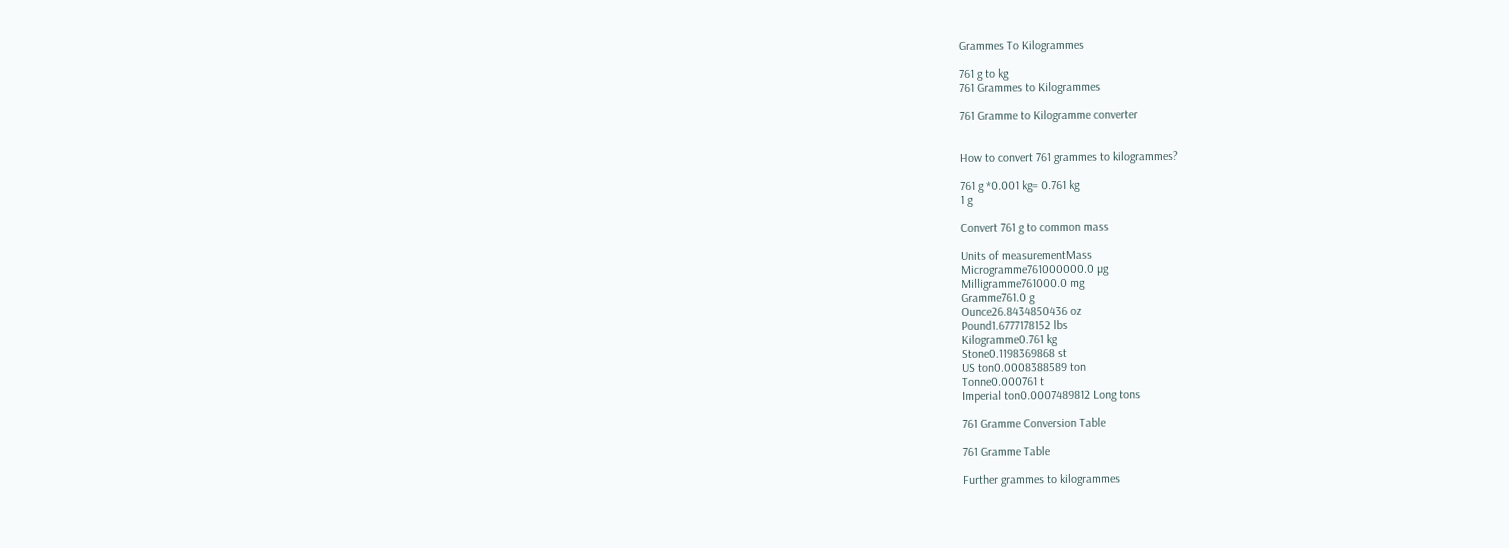Grammes To Kilogrammes

761 g to kg
761 Grammes to Kilogrammes

761 Gramme to Kilogramme converter


How to convert 761 grammes to kilogrammes?

761 g *0.001 kg= 0.761 kg
1 g

Convert 761 g to common mass

Units of measurementMass
Microgramme761000000.0 µg
Milligramme761000.0 mg
Gramme761.0 g
Ounce26.8434850436 oz
Pound1.6777178152 lbs
Kilogramme0.761 kg
Stone0.1198369868 st
US ton0.0008388589 ton
Tonne0.000761 t
Imperial ton0.0007489812 Long tons

761 Gramme Conversion Table

761 Gramme Table

Further grammes to kilogrammes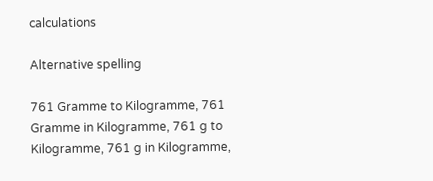calculations

Alternative spelling

761 Gramme to Kilogramme, 761 Gramme in Kilogramme, 761 g to Kilogramme, 761 g in Kilogramme,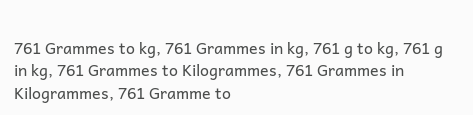761 Grammes to kg, 761 Grammes in kg, 761 g to kg, 761 g in kg, 761 Grammes to Kilogrammes, 761 Grammes in Kilogrammes, 761 Gramme to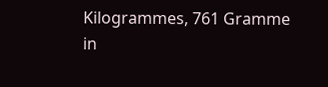Kilogrammes, 761 Gramme in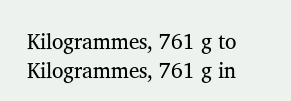Kilogrammes, 761 g to Kilogrammes, 761 g in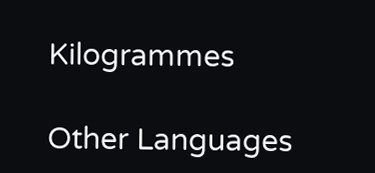Kilogrammes

Other Languages